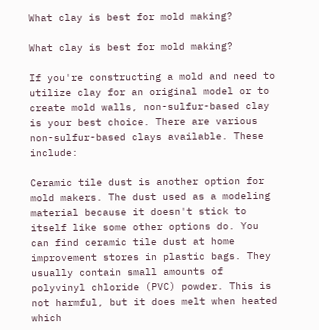What clay is best for mold making?

What clay is best for mold making?

If you're constructing a mold and need to utilize clay for an original model or to create mold walls, non-sulfur-based clay is your best choice. There are various non-sulfur-based clays available. These include:

Ceramic tile dust is another option for mold makers. The dust used as a modeling material because it doesn't stick to itself like some other options do. You can find ceramic tile dust at home improvement stores in plastic bags. They usually contain small amounts of polyvinyl chloride (PVC) powder. This is not harmful, but it does melt when heated which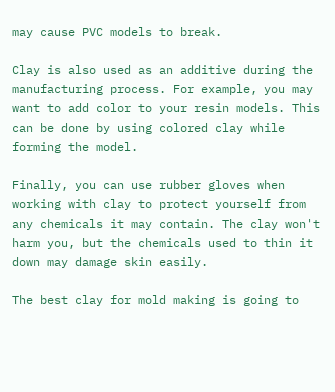may cause PVC models to break.

Clay is also used as an additive during the manufacturing process. For example, you may want to add color to your resin models. This can be done by using colored clay while forming the model.

Finally, you can use rubber gloves when working with clay to protect yourself from any chemicals it may contain. The clay won't harm you, but the chemicals used to thin it down may damage skin easily.

The best clay for mold making is going to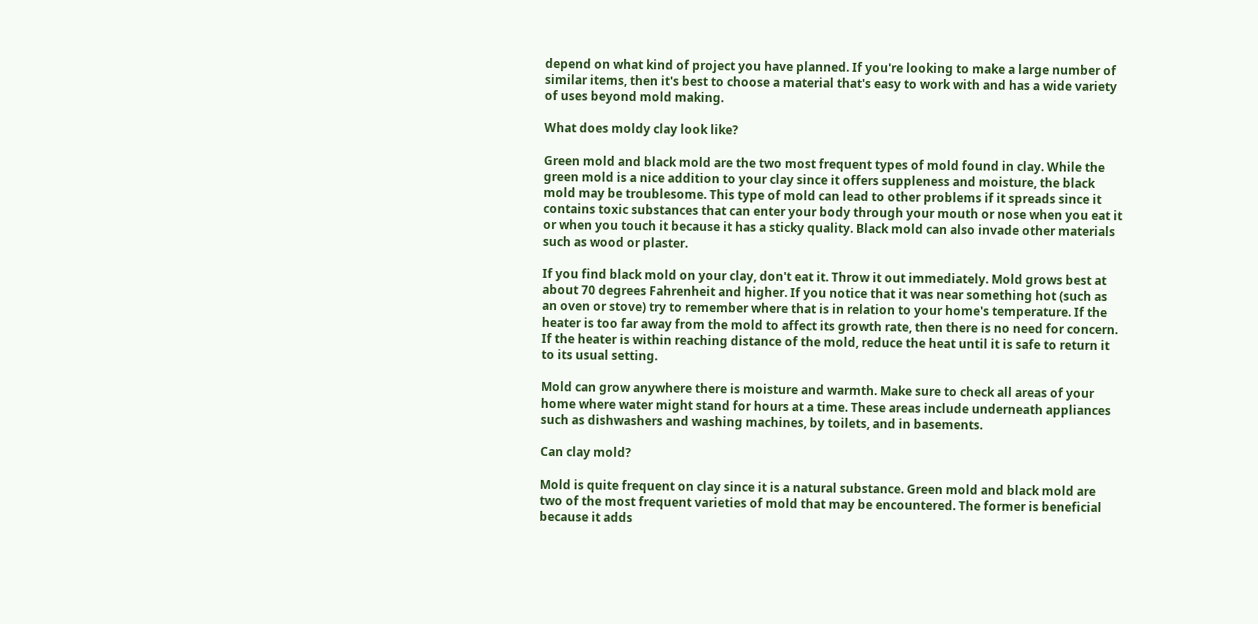depend on what kind of project you have planned. If you're looking to make a large number of similar items, then it's best to choose a material that's easy to work with and has a wide variety of uses beyond mold making.

What does moldy clay look like?

Green mold and black mold are the two most frequent types of mold found in clay. While the green mold is a nice addition to your clay since it offers suppleness and moisture, the black mold may be troublesome. This type of mold can lead to other problems if it spreads since it contains toxic substances that can enter your body through your mouth or nose when you eat it or when you touch it because it has a sticky quality. Black mold can also invade other materials such as wood or plaster.

If you find black mold on your clay, don't eat it. Throw it out immediately. Mold grows best at about 70 degrees Fahrenheit and higher. If you notice that it was near something hot (such as an oven or stove) try to remember where that is in relation to your home's temperature. If the heater is too far away from the mold to affect its growth rate, then there is no need for concern. If the heater is within reaching distance of the mold, reduce the heat until it is safe to return it to its usual setting.

Mold can grow anywhere there is moisture and warmth. Make sure to check all areas of your home where water might stand for hours at a time. These areas include underneath appliances such as dishwashers and washing machines, by toilets, and in basements.

Can clay mold?

Mold is quite frequent on clay since it is a natural substance. Green mold and black mold are two of the most frequent varieties of mold that may be encountered. The former is beneficial because it adds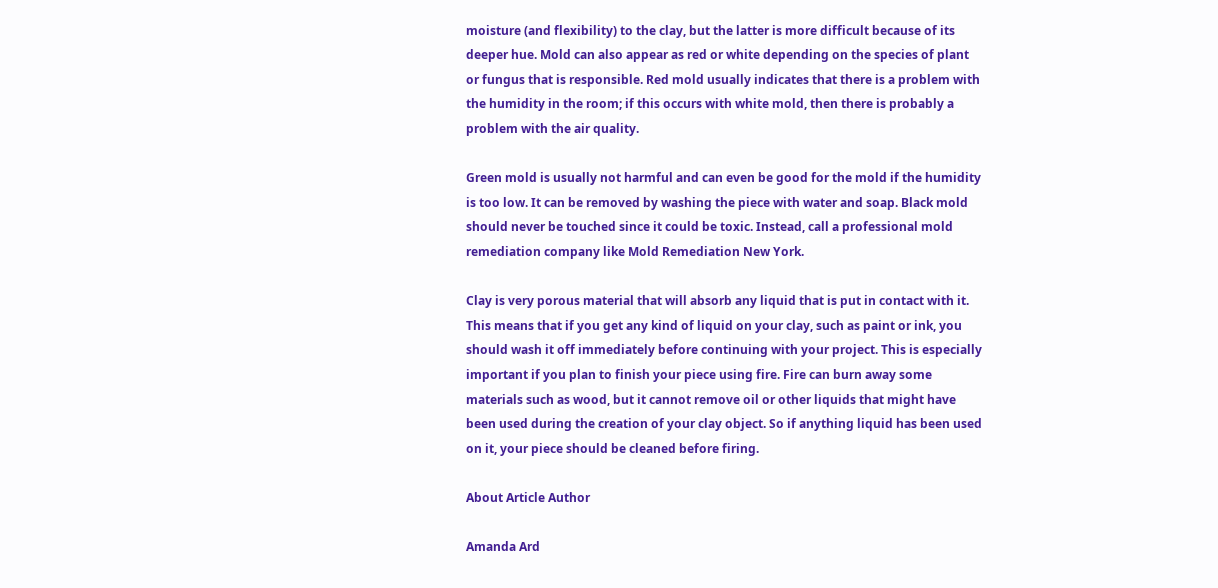moisture (and flexibility) to the clay, but the latter is more difficult because of its deeper hue. Mold can also appear as red or white depending on the species of plant or fungus that is responsible. Red mold usually indicates that there is a problem with the humidity in the room; if this occurs with white mold, then there is probably a problem with the air quality.

Green mold is usually not harmful and can even be good for the mold if the humidity is too low. It can be removed by washing the piece with water and soap. Black mold should never be touched since it could be toxic. Instead, call a professional mold remediation company like Mold Remediation New York.

Clay is very porous material that will absorb any liquid that is put in contact with it. This means that if you get any kind of liquid on your clay, such as paint or ink, you should wash it off immediately before continuing with your project. This is especially important if you plan to finish your piece using fire. Fire can burn away some materials such as wood, but it cannot remove oil or other liquids that might have been used during the creation of your clay object. So if anything liquid has been used on it, your piece should be cleaned before firing.

About Article Author

Amanda Ard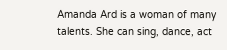Amanda Ard is a woman of many talents. She can sing, dance, act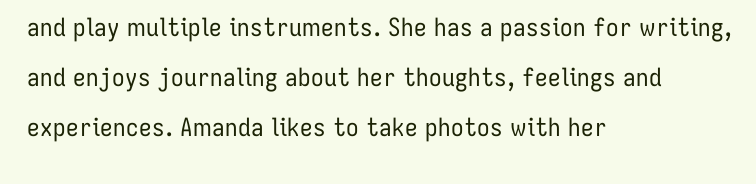and play multiple instruments. She has a passion for writing, and enjoys journaling about her thoughts, feelings and experiences. Amanda likes to take photos with her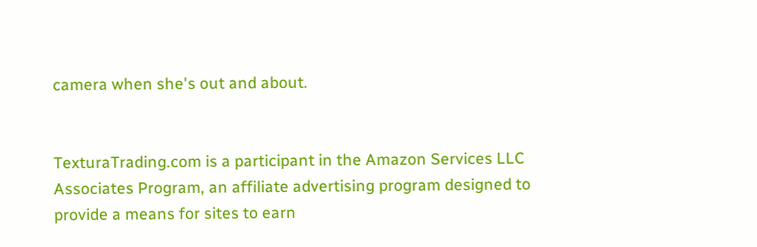camera when she's out and about.


TexturaTrading.com is a participant in the Amazon Services LLC Associates Program, an affiliate advertising program designed to provide a means for sites to earn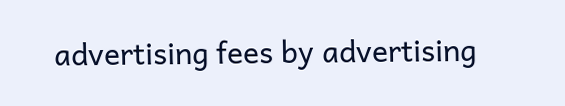advertising fees by advertising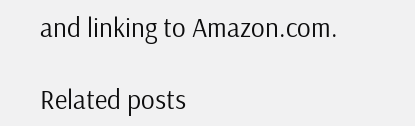and linking to Amazon.com.

Related posts